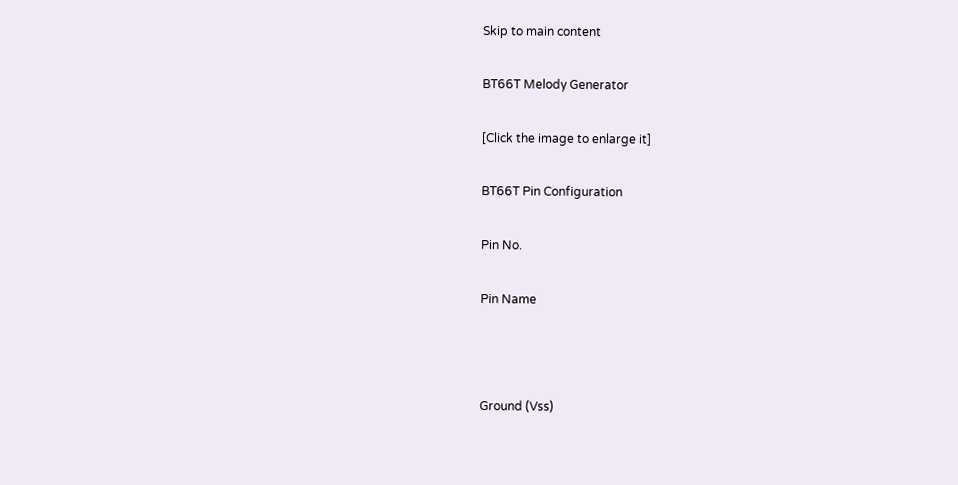Skip to main content

BT66T Melody Generator

[Click the image to enlarge it]

BT66T Pin Configuration

Pin No.

Pin Name



Ground (Vss)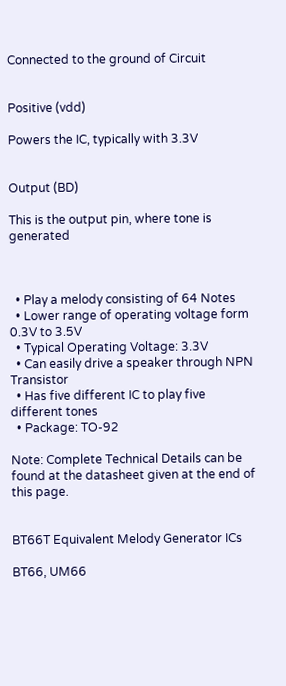Connected to the ground of Circuit


Positive (vdd)

Powers the IC, typically with 3.3V


Output (BD)

This is the output pin, where tone is generated



  • Play a melody consisting of 64 Notes
  • Lower range of operating voltage form 0.3V to 3.5V
  • Typical Operating Voltage: 3.3V
  • Can easily drive a speaker through NPN Transistor
  • Has five different IC to play five different tones
  • Package: TO-92

Note: Complete Technical Details can be found at the datasheet given at the end of this page.


BT66T Equivalent Melody Generator ICs

BT66, UM66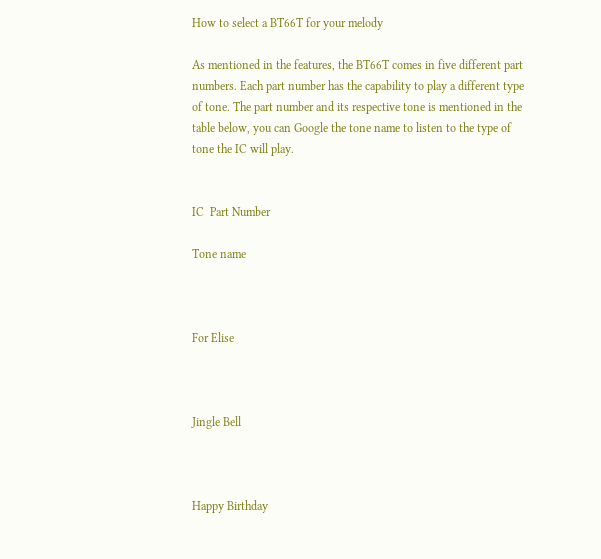How to select a BT66T for your melody

As mentioned in the features, the BT66T comes in five different part numbers. Each part number has the capability to play a different type of tone. The part number and its respective tone is mentioned in the table below, you can Google the tone name to listen to the type of tone the IC will play.


IC  Part Number

Tone name



For Elise



Jingle Bell



Happy Birthday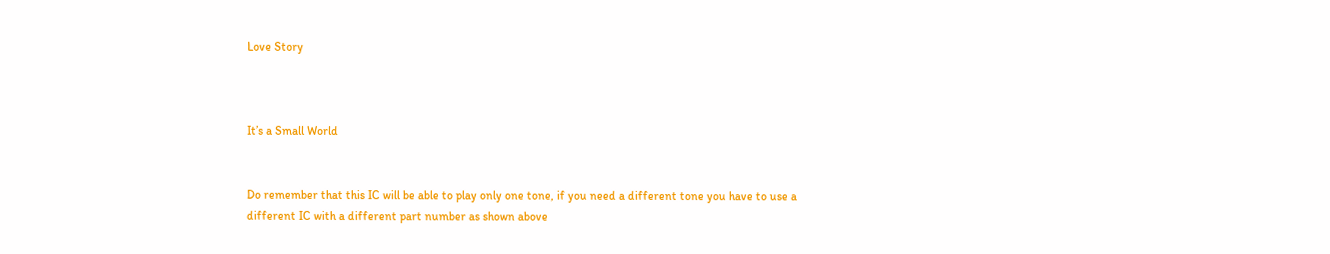Love Story



It’s a Small World


Do remember that this IC will be able to play only one tone, if you need a different tone you have to use a different IC with a different part number as shown above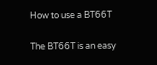How to use a BT66T

The BT66T is an easy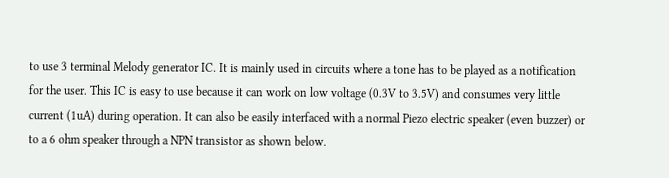to use 3 terminal Melody generator IC. It is mainly used in circuits where a tone has to be played as a notification for the user. This IC is easy to use because it can work on low voltage (0.3V to 3.5V) and consumes very little current (1uA) during operation. It can also be easily interfaced with a normal Piezo electric speaker (even buzzer) or to a 6 ohm speaker through a NPN transistor as shown below.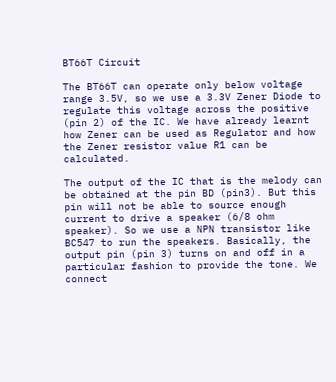BT66T Circuit

The BT66T can operate only below voltage range 3.5V, so we use a 3.3V Zener Diode to regulate this voltage across the positive (pin 2) of the IC. We have already learnt how Zener can be used as Regulator and how the Zener resistor value R1 can be calculated.

The output of the IC that is the melody can be obtained at the pin BD (pin3). But this pin will not be able to source enough current to drive a speaker (6/8 ohm speaker). So we use a NPN transistor like BC547 to run the speakers. Basically, the output pin (pin 3) turns on and off in a particular fashion to provide the tone. We connect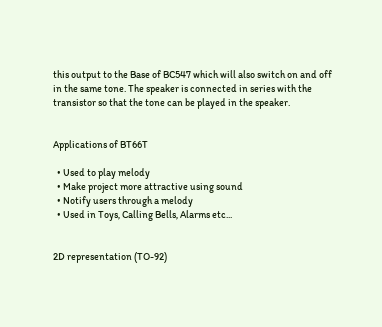this output to the Base of BC547 which will also switch on and off in the same tone. The speaker is connected in series with the transistor so that the tone can be played in the speaker.


Applications of BT66T

  • Used to play melody
  • Make project more attractive using sound
  • Notify users through a melody
  • Used in Toys, Calling Bells, Alarms etc...


2D representation (TO-92)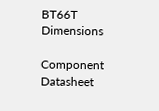BT66T Dimensions

Component Datasheet